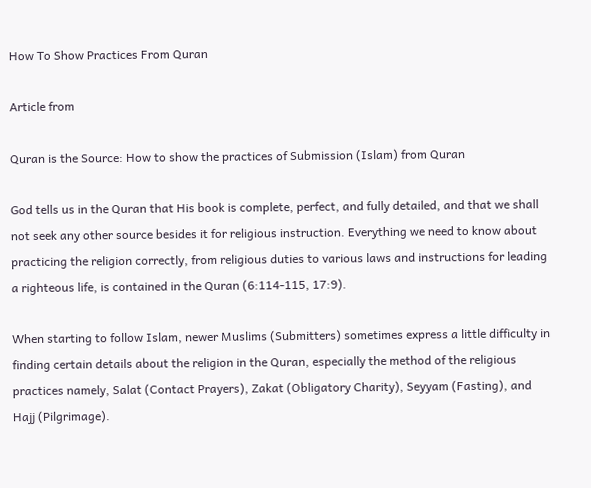How To Show Practices From Quran

Article from

Quran is the Source: How to show the practices of Submission (Islam) from Quran

God tells us in the Quran that His book is complete, perfect, and fully detailed, and that we shall not seek any other source besides it for religious instruction. Everything we need to know about practicing the religion correctly, from religious duties to various laws and instructions for leading a righteous life, is contained in the Quran (6:114-115, 17:9).

When starting to follow Islam, newer Muslims (Submitters) sometimes express a little difficulty in finding certain details about the religion in the Quran, especially the method of the religious practices namely, Salat (Contact Prayers), Zakat (Obligatory Charity), Seyyam (Fasting), and Hajj (Pilgrimage).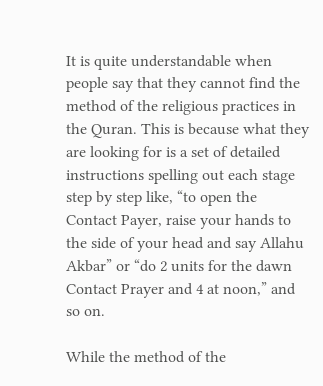It is quite understandable when people say that they cannot find the method of the religious practices in the Quran. This is because what they are looking for is a set of detailed instructions spelling out each stage step by step like, “to open the Contact Payer, raise your hands to the side of your head and say Allahu Akbar” or “do 2 units for the dawn Contact Prayer and 4 at noon,” and so on.

While the method of the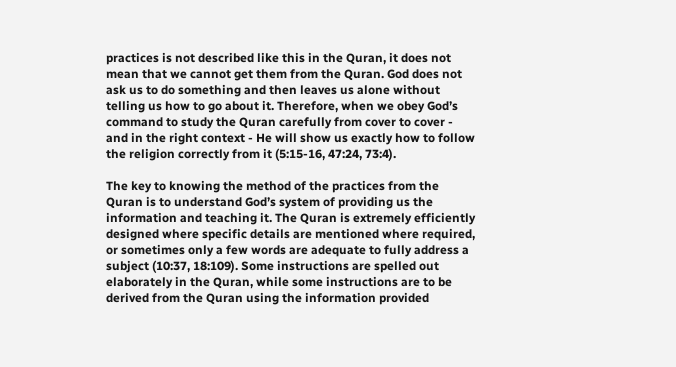practices is not described like this in the Quran, it does not mean that we cannot get them from the Quran. God does not ask us to do something and then leaves us alone without telling us how to go about it. Therefore, when we obey God’s command to study the Quran carefully from cover to cover - and in the right context - He will show us exactly how to follow the religion correctly from it (5:15-16, 47:24, 73:4).

The key to knowing the method of the practices from the Quran is to understand God’s system of providing us the information and teaching it. The Quran is extremely efficiently designed where specific details are mentioned where required, or sometimes only a few words are adequate to fully address a subject (10:37, 18:109). Some instructions are spelled out elaborately in the Quran, while some instructions are to be derived from the Quran using the information provided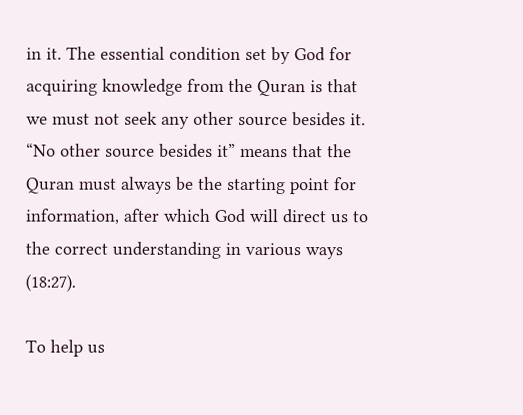in it. The essential condition set by God for acquiring knowledge from the Quran is that we must not seek any other source besides it. “No other source besides it” means that the Quran must always be the starting point for information, after which God will direct us to the correct understanding in various ways (18:27).

To help us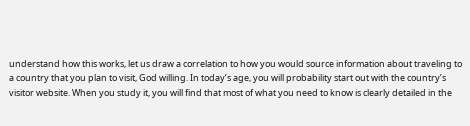understand how this works, let us draw a correlation to how you would source information about traveling to a country that you plan to visit, God willing. In today’s age, you will probability start out with the country’s visitor website. When you study it, you will find that most of what you need to know is clearly detailed in the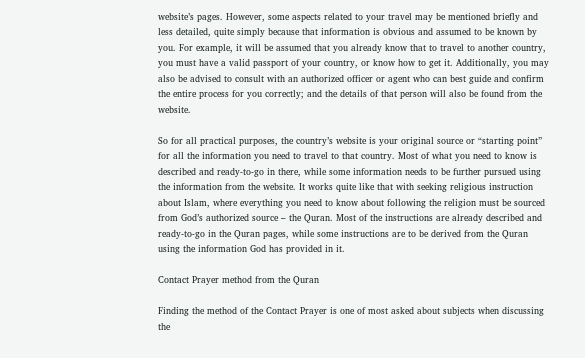website’s pages. However, some aspects related to your travel may be mentioned briefly and less detailed, quite simply because that information is obvious and assumed to be known by you. For example, it will be assumed that you already know that to travel to another country, you must have a valid passport of your country, or know how to get it. Additionally, you may also be advised to consult with an authorized officer or agent who can best guide and confirm the entire process for you correctly; and the details of that person will also be found from the website.

So for all practical purposes, the country’s website is your original source or “starting point” for all the information you need to travel to that country. Most of what you need to know is described and ready-to-go in there, while some information needs to be further pursued using the information from the website. It works quite like that with seeking religious instruction about Islam, where everything you need to know about following the religion must be sourced from God’s authorized source – the Quran. Most of the instructions are already described and ready-to-go in the Quran pages, while some instructions are to be derived from the Quran using the information God has provided in it.

Contact Prayer method from the Quran

Finding the method of the Contact Prayer is one of most asked about subjects when discussing the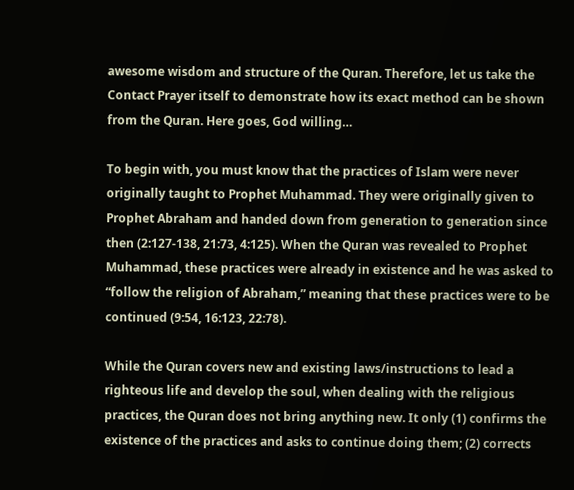awesome wisdom and structure of the Quran. Therefore, let us take the Contact Prayer itself to demonstrate how its exact method can be shown from the Quran. Here goes, God willing…

To begin with, you must know that the practices of Islam were never originally taught to Prophet Muhammad. They were originally given to Prophet Abraham and handed down from generation to generation since then (2:127-138, 21:73, 4:125). When the Quran was revealed to Prophet Muhammad, these practices were already in existence and he was asked to “follow the religion of Abraham,” meaning that these practices were to be continued (9:54, 16:123, 22:78).

While the Quran covers new and existing laws/instructions to lead a righteous life and develop the soul, when dealing with the religious practices, the Quran does not bring anything new. It only (1) confirms the existence of the practices and asks to continue doing them; (2) corrects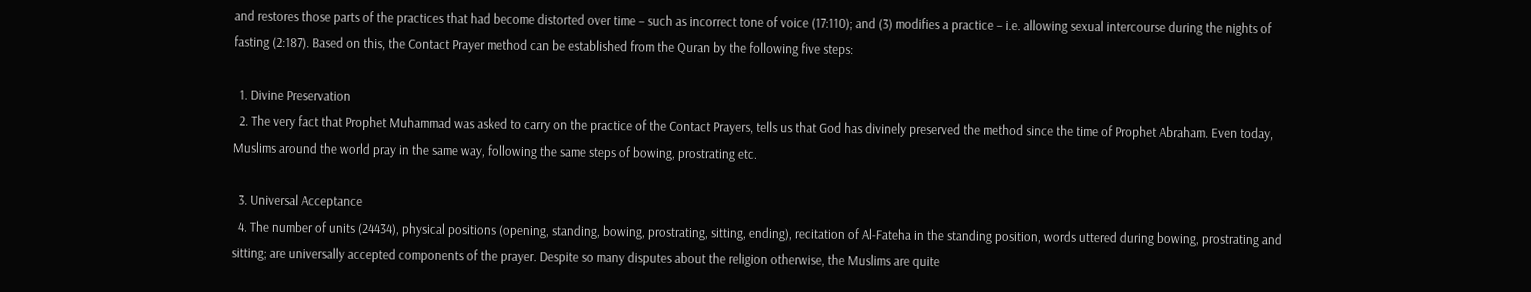and restores those parts of the practices that had become distorted over time – such as incorrect tone of voice (17:110); and (3) modifies a practice – i.e. allowing sexual intercourse during the nights of fasting (2:187). Based on this, the Contact Prayer method can be established from the Quran by the following five steps:

  1. Divine Preservation
  2. The very fact that Prophet Muhammad was asked to carry on the practice of the Contact Prayers, tells us that God has divinely preserved the method since the time of Prophet Abraham. Even today, Muslims around the world pray in the same way, following the same steps of bowing, prostrating etc.

  3. Universal Acceptance
  4. The number of units (24434), physical positions (opening, standing, bowing, prostrating, sitting, ending), recitation of Al-Fateha in the standing position, words uttered during bowing, prostrating and sitting; are universally accepted components of the prayer. Despite so many disputes about the religion otherwise, the Muslims are quite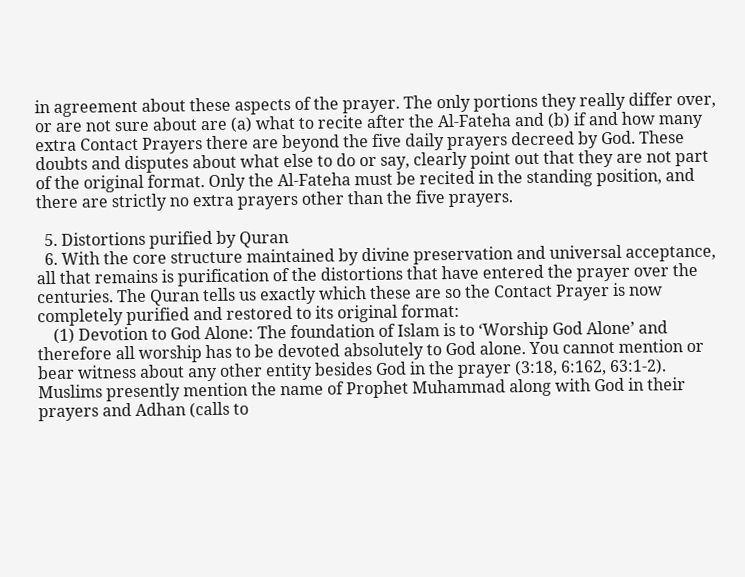in agreement about these aspects of the prayer. The only portions they really differ over, or are not sure about are (a) what to recite after the Al-Fateha and (b) if and how many extra Contact Prayers there are beyond the five daily prayers decreed by God. These doubts and disputes about what else to do or say, clearly point out that they are not part of the original format. Only the Al-Fateha must be recited in the standing position, and there are strictly no extra prayers other than the five prayers.

  5. Distortions purified by Quran
  6. With the core structure maintained by divine preservation and universal acceptance, all that remains is purification of the distortions that have entered the prayer over the centuries. The Quran tells us exactly which these are so the Contact Prayer is now completely purified and restored to its original format:
    (1) Devotion to God Alone: The foundation of Islam is to ‘Worship God Alone’ and therefore all worship has to be devoted absolutely to God alone. You cannot mention or bear witness about any other entity besides God in the prayer (3:18, 6:162, 63:1-2). Muslims presently mention the name of Prophet Muhammad along with God in their prayers and Adhan (calls to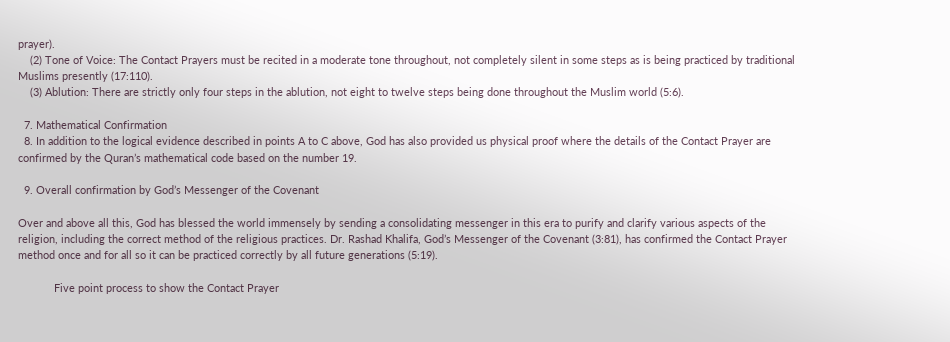prayer).
    (2) Tone of Voice: The Contact Prayers must be recited in a moderate tone throughout, not completely silent in some steps as is being practiced by traditional Muslims presently (17:110).
    (3) Ablution: There are strictly only four steps in the ablution, not eight to twelve steps being done throughout the Muslim world (5:6).

  7. Mathematical Confirmation
  8. In addition to the logical evidence described in points A to C above, God has also provided us physical proof where the details of the Contact Prayer are confirmed by the Quran’s mathematical code based on the number 19.

  9. Overall confirmation by God’s Messenger of the Covenant

Over and above all this, God has blessed the world immensely by sending a consolidating messenger in this era to purify and clarify various aspects of the religion, including the correct method of the religious practices. Dr. Rashad Khalifa, God’s Messenger of the Covenant (3:81), has confirmed the Contact Prayer method once and for all so it can be practiced correctly by all future generations (5:19).

            Five point process to show the Contact Prayer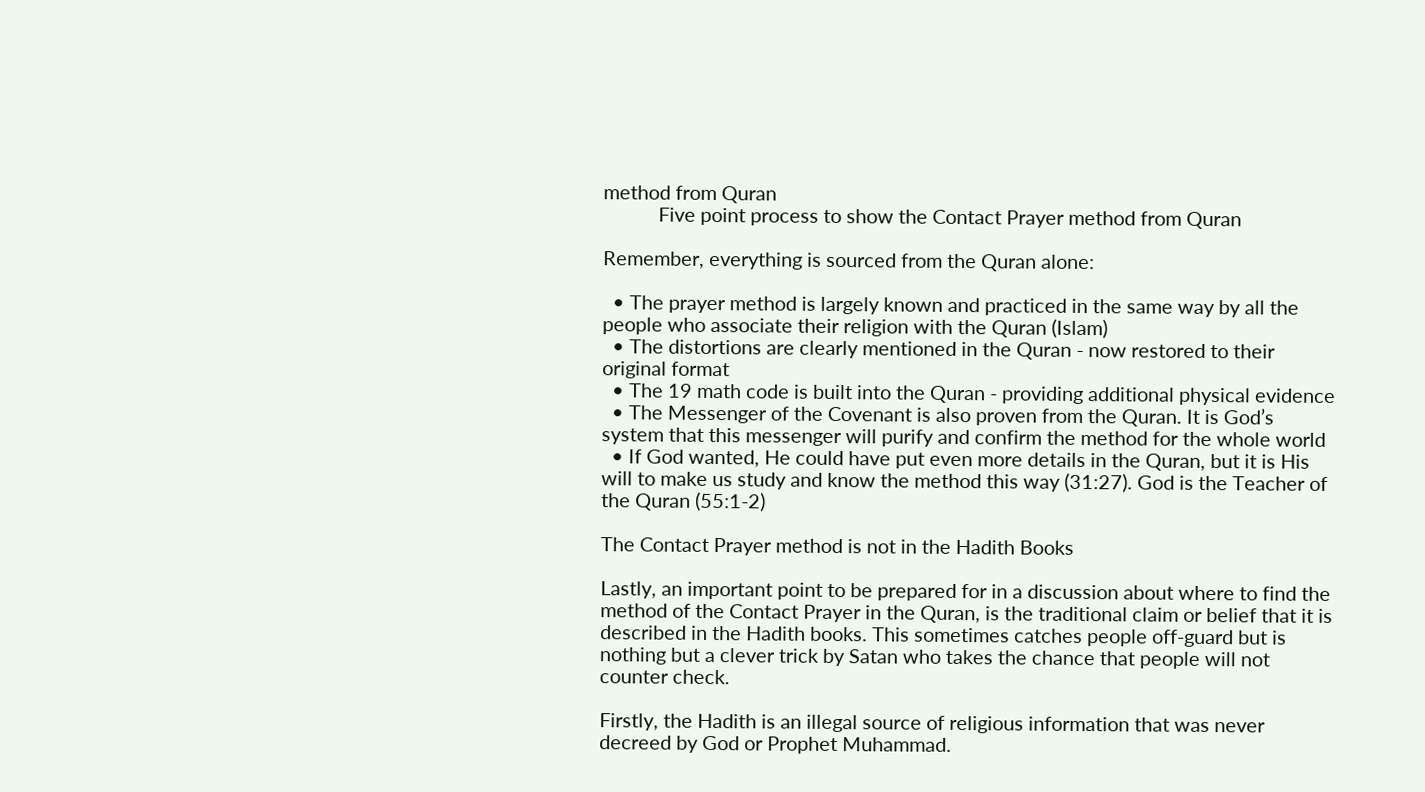method from Quran
           Five point process to show the Contact Prayer method from Quran

Remember, everything is sourced from the Quran alone:

  • The prayer method is largely known and practiced in the same way by all the people who associate their religion with the Quran (Islam)
  • The distortions are clearly mentioned in the Quran - now restored to their original format
  • The 19 math code is built into the Quran - providing additional physical evidence
  • The Messenger of the Covenant is also proven from the Quran. It is God’s system that this messenger will purify and confirm the method for the whole world
  • If God wanted, He could have put even more details in the Quran, but it is His will to make us study and know the method this way (31:27). God is the Teacher of the Quran (55:1-2)

The Contact Prayer method is not in the Hadith Books

Lastly, an important point to be prepared for in a discussion about where to find the method of the Contact Prayer in the Quran, is the traditional claim or belief that it is described in the Hadith books. This sometimes catches people off-guard but is nothing but a clever trick by Satan who takes the chance that people will not counter check.

Firstly, the Hadith is an illegal source of religious information that was never decreed by God or Prophet Muhammad.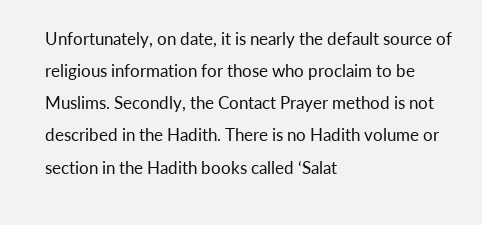Unfortunately, on date, it is nearly the default source of religious information for those who proclaim to be Muslims. Secondly, the Contact Prayer method is not described in the Hadith. There is no Hadith volume or section in the Hadith books called ‘Salat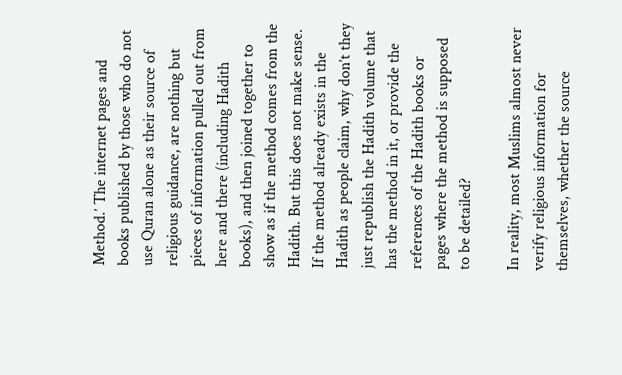Method.’ The internet pages and books published by those who do not use Quran alone as their source of religious guidance, are nothing but pieces of information pulled out from here and there (including Hadith books), and then joined together to show as if the method comes from the Hadith. But this does not make sense. If the method already exists in the Hadith as people claim, why don’t they just republish the Hadith volume that has the method in it, or provide the references of the Hadith books or pages where the method is supposed to be detailed?

In reality, most Muslims almost never verify religious information for themselves, whether the source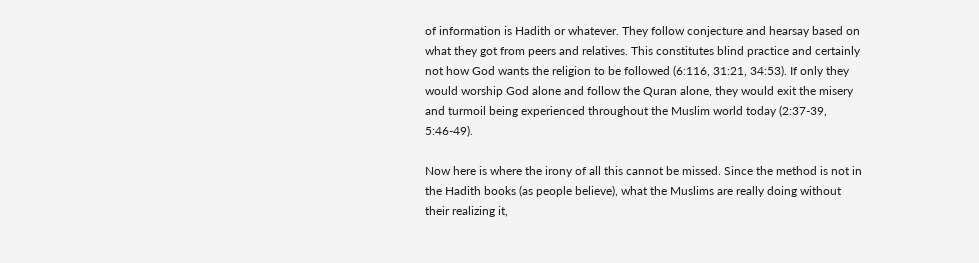of information is Hadith or whatever. They follow conjecture and hearsay based on what they got from peers and relatives. This constitutes blind practice and certainly not how God wants the religion to be followed (6:116, 31:21, 34:53). If only they would worship God alone and follow the Quran alone, they would exit the misery and turmoil being experienced throughout the Muslim world today (2:37-39, 5:46-49).

Now here is where the irony of all this cannot be missed. Since the method is not in the Hadith books (as people believe), what the Muslims are really doing without their realizing it,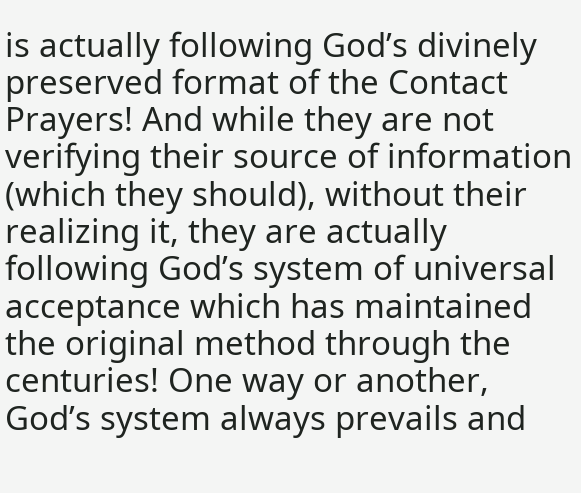is actually following God’s divinely preserved format of the Contact Prayers! And while they are not verifying their source of information (which they should), without their realizing it, they are actually following God’s system of universal acceptance which has maintained the original method through the centuries! One way or another, God’s system always prevails and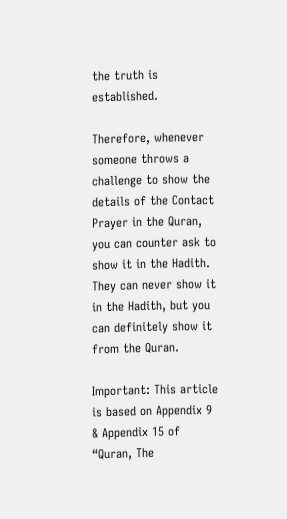the truth is established.

Therefore, whenever someone throws a challenge to show the details of the Contact Prayer in the Quran, you can counter ask to show it in the Hadith. They can never show it in the Hadith, but you can definitely show it from the Quran.

Important: This article is based on Appendix 9 & Appendix 15 of “Quran, The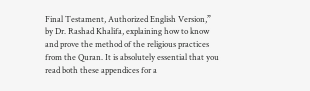Final Testament, Authorized English Version,” by Dr. Rashad Khalifa, explaining how to know and prove the method of the religious practices from the Quran. It is absolutely essential that you read both these appendices for a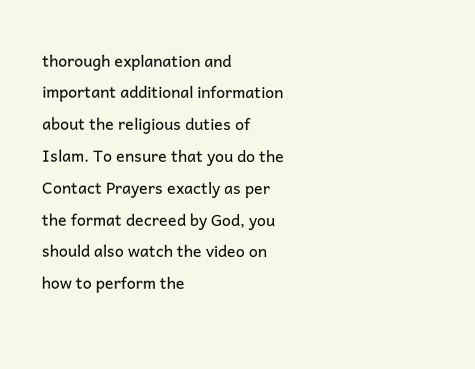thorough explanation and important additional information about the religious duties of Islam. To ensure that you do the Contact Prayers exactly as per the format decreed by God, you should also watch the video on how to perform the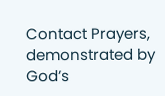Contact Prayers, demonstrated by God’s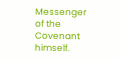Messenger of the Covenant himself.